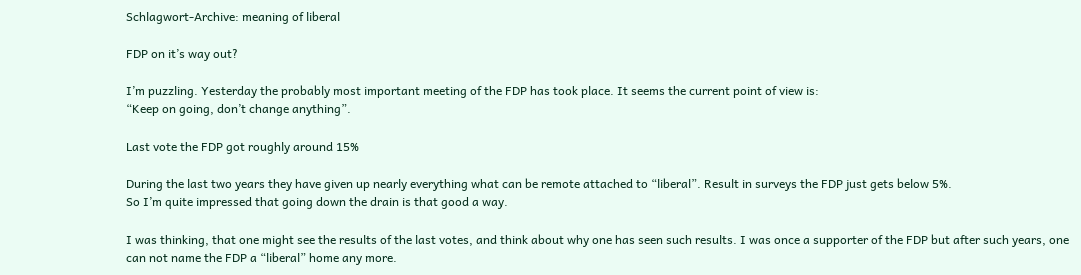Schlagwort-Archive: meaning of liberal

FDP on it’s way out?

I’m puzzling. Yesterday the probably most important meeting of the FDP has took place. It seems the current point of view is:
“Keep on going, don’t change anything”.

Last vote the FDP got roughly around 15%

During the last two years they have given up nearly everything what can be remote attached to “liberal”. Result in surveys the FDP just gets below 5%.
So I’m quite impressed that going down the drain is that good a way.

I was thinking, that one might see the results of the last votes, and think about why one has seen such results. I was once a supporter of the FDP but after such years, one
can not name the FDP a “liberal” home any more.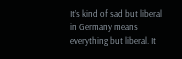It’s kind of sad but liberal in Germany means everything but liberal. It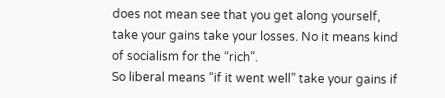does not mean see that you get along yourself, take your gains take your losses. No it means kind of socialism for the “rich”.
So liberal means “if it went well” take your gains if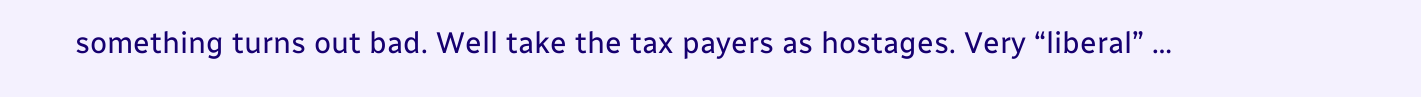something turns out bad. Well take the tax payers as hostages. Very “liberal” …